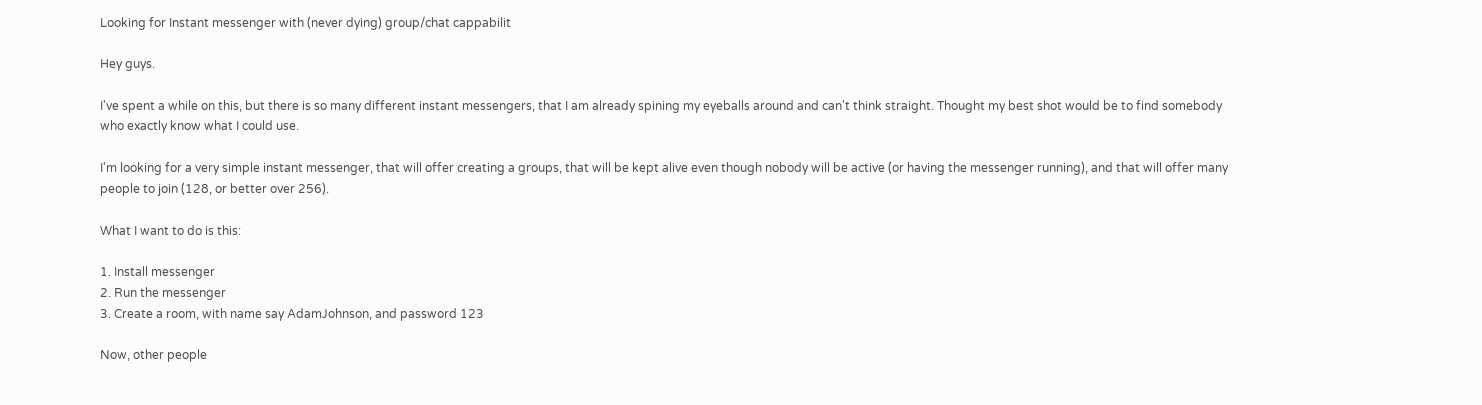Looking for Instant messenger with (never dying) group/chat cappabilit

Hey guys.

I've spent a while on this, but there is so many different instant messengers, that I am already spining my eyeballs around and can't think straight. Thought my best shot would be to find somebody who exactly know what I could use.

I'm looking for a very simple instant messenger, that will offer creating a groups, that will be kept alive even though nobody will be active (or having the messenger running), and that will offer many people to join (128, or better over 256).

What I want to do is this:

1. Install messenger
2. Run the messenger
3. Create a room, with name say AdamJohnson, and password 123

Now, other people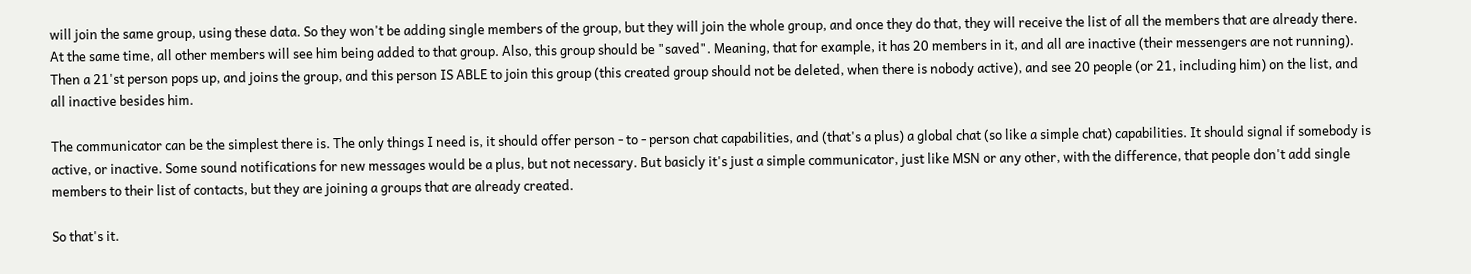will join the same group, using these data. So they won't be adding single members of the group, but they will join the whole group, and once they do that, they will receive the list of all the members that are already there. At the same time, all other members will see him being added to that group. Also, this group should be "saved". Meaning, that for example, it has 20 members in it, and all are inactive (their messengers are not running). Then a 21'st person pops up, and joins the group, and this person IS ABLE to join this group (this created group should not be deleted, when there is nobody active), and see 20 people (or 21, including him) on the list, and all inactive besides him.

The communicator can be the simplest there is. The only things I need is, it should offer person - to - person chat capabilities, and (that's a plus) a global chat (so like a simple chat) capabilities. It should signal if somebody is active, or inactive. Some sound notifications for new messages would be a plus, but not necessary. But basicly it's just a simple communicator, just like MSN or any other, with the difference, that people don't add single members to their list of contacts, but they are joining a groups that are already created.

So that's it.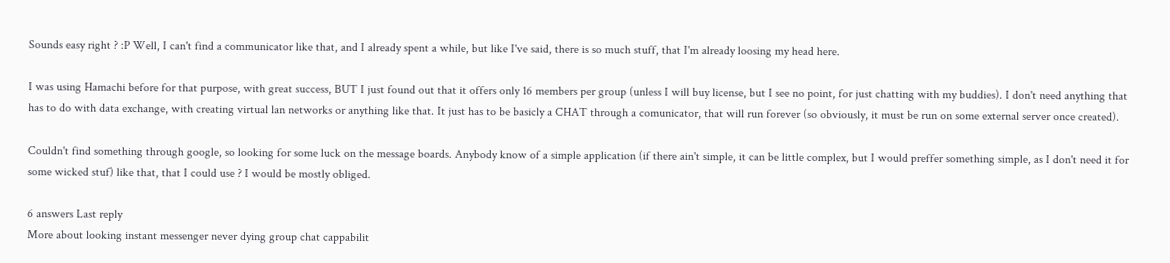Sounds easy right ? :P Well, I can't find a communicator like that, and I already spent a while, but like I've said, there is so much stuff, that I'm already loosing my head here.

I was using Hamachi before for that purpose, with great success, BUT I just found out that it offers only 16 members per group (unless I will buy license, but I see no point, for just chatting with my buddies). I don't need anything that has to do with data exchange, with creating virtual lan networks or anything like that. It just has to be basicly a CHAT through a comunicator, that will run forever (so obviously, it must be run on some external server once created).

Couldn't find something through google, so looking for some luck on the message boards. Anybody know of a simple application (if there ain't simple, it can be little complex, but I would preffer something simple, as I don't need it for some wicked stuf) like that, that I could use ? I would be mostly obliged.

6 answers Last reply
More about looking instant messenger never dying group chat cappabilit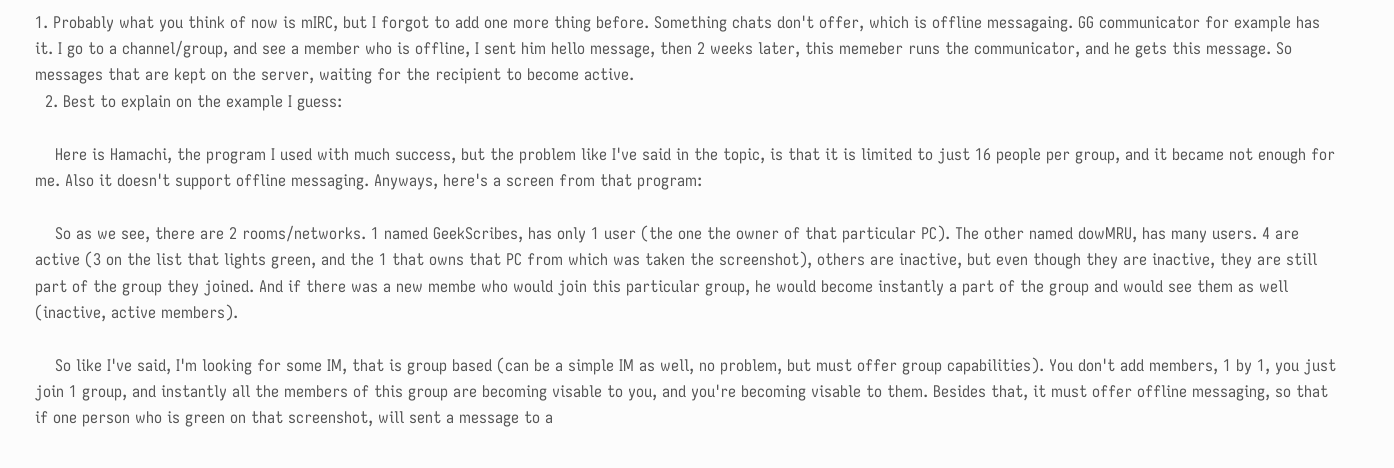1. Probably what you think of now is mIRC, but I forgot to add one more thing before. Something chats don't offer, which is offline messagaing. GG communicator for example has it. I go to a channel/group, and see a member who is offline, I sent him hello message, then 2 weeks later, this memeber runs the communicator, and he gets this message. So messages that are kept on the server, waiting for the recipient to become active.
  2. Best to explain on the example I guess:

    Here is Hamachi, the program I used with much success, but the problem like I've said in the topic, is that it is limited to just 16 people per group, and it became not enough for me. Also it doesn't support offline messaging. Anyways, here's a screen from that program:

    So as we see, there are 2 rooms/networks. 1 named GeekScribes, has only 1 user (the one the owner of that particular PC). The other named dowMRU, has many users. 4 are active (3 on the list that lights green, and the 1 that owns that PC from which was taken the screenshot), others are inactive, but even though they are inactive, they are still part of the group they joined. And if there was a new membe who would join this particular group, he would become instantly a part of the group and would see them as well (inactive, active members).

    So like I've said, I'm looking for some IM, that is group based (can be a simple IM as well, no problem, but must offer group capabilities). You don't add members, 1 by 1, you just join 1 group, and instantly all the members of this group are becoming visable to you, and you're becoming visable to them. Besides that, it must offer offline messaging, so that if one person who is green on that screenshot, will sent a message to a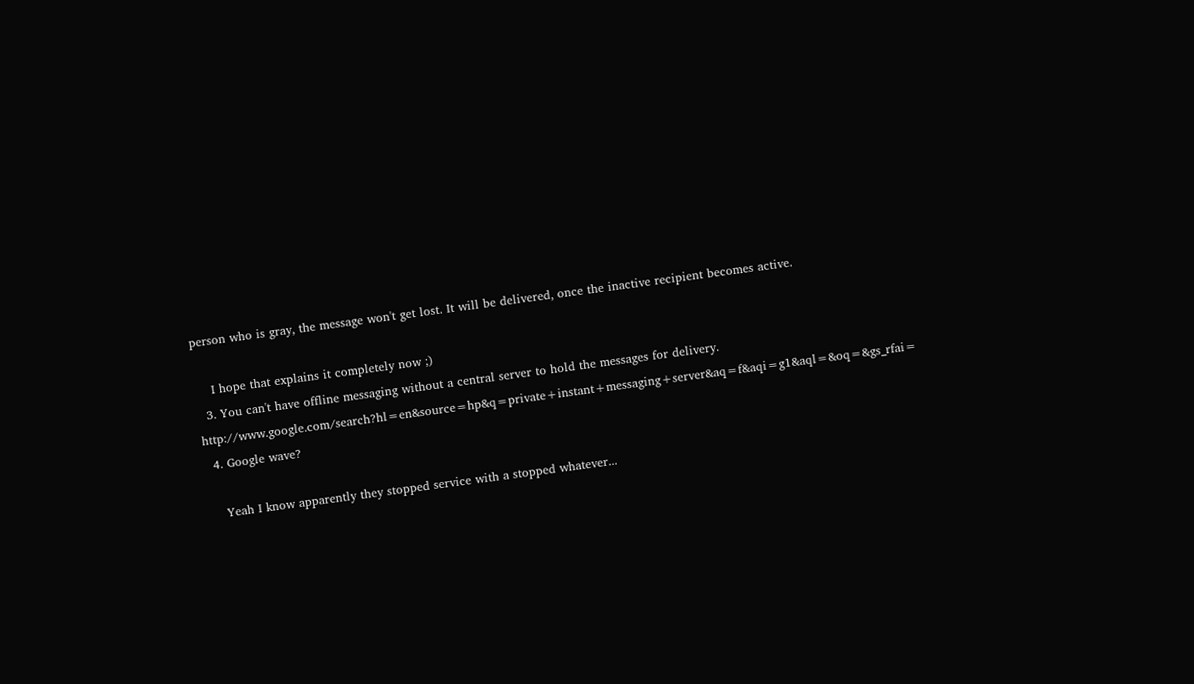person who is gray, the message won't get lost. It will be delivered, once the inactive recipient becomes active.

    I hope that explains it completely now ;)
  3. You can't have offline messaging without a central server to hold the messages for delivery. http://www.google.com/search?hl=en&source=hp&q=private+instant+messaging+server&aq=f&aqi=g1&aql=&oq=&gs_rfai=
  4. Google wave?

    Yeah I know apparently they stopped service with a stopped whatever...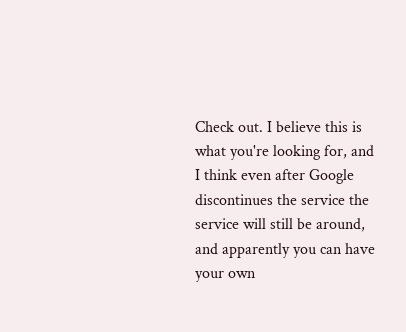Check out. I believe this is what you're looking for, and I think even after Google discontinues the service the service will still be around, and apparently you can have your own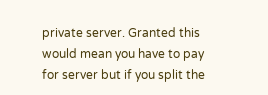private server. Granted this would mean you have to pay for server but if you split the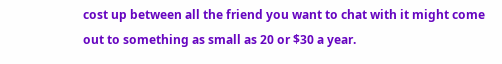cost up between all the friend you want to chat with it might come out to something as small as 20 or $30 a year.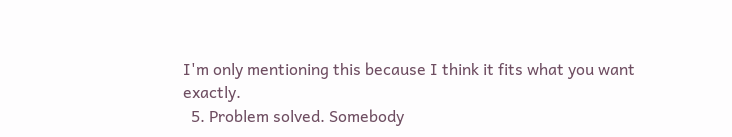I'm only mentioning this because I think it fits what you want exactly.
  5. Problem solved. Somebody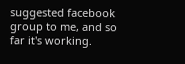suggested facebook group to me, and so far it's working.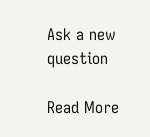Ask a new question

Read More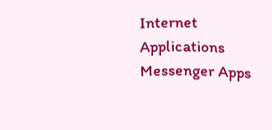Internet Applications Messenger Apps